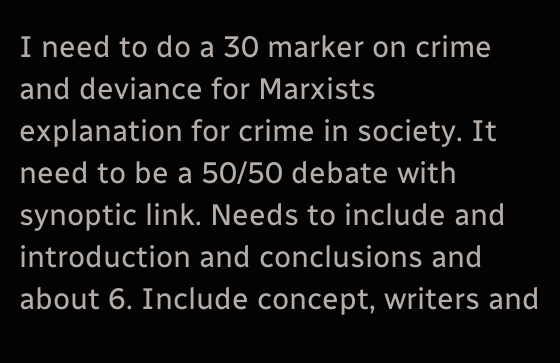I need to do a 30 marker on crime and deviance for Marxists explanation for crime in society. It need to be a 50/50 debate with synoptic link. Needs to include and introduction and conclusions and about 6. Include concept, writers and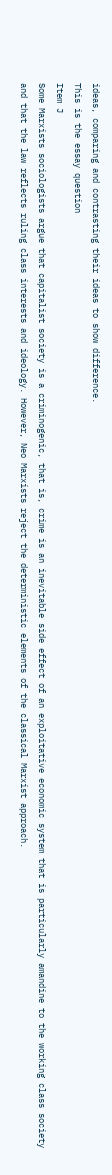ideas, comparing and contrasting their ideas to show difference.
This is the essay question
Item J
Some Marxists sociologists argue that capitalist society is a criminogenic, that is, crime is an inevitable side effect of an exploitative economic system that is particularly amandine to the working class society and that the law reflects ruling class interests and ideology. However, Neo Marxists reject the deterministic elements of the classical Marxist approach.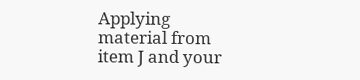Applying material from item J and your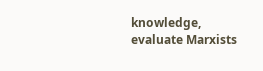knowledge, evaluate Marxists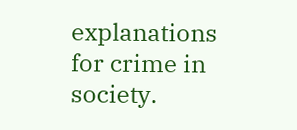explanations for crime in society.